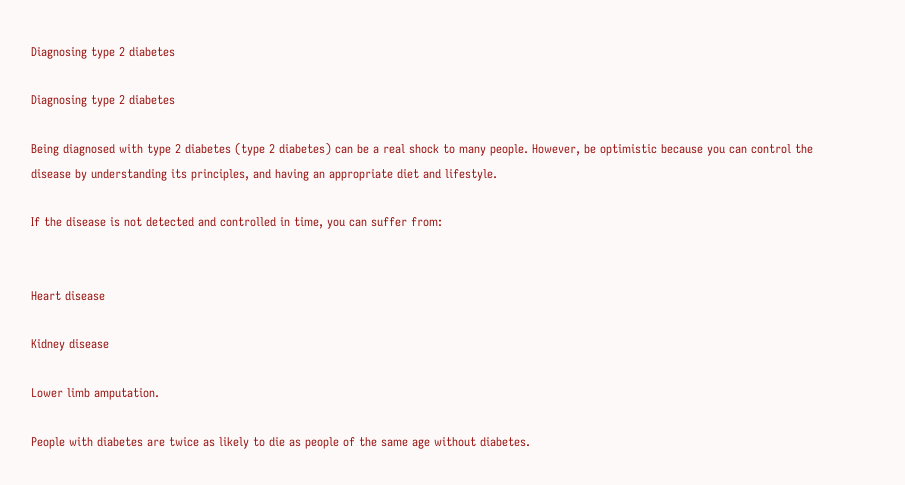Diagnosing type 2 diabetes

Diagnosing type 2 diabetes

Being diagnosed with type 2 diabetes (type 2 diabetes) can be a real shock to many people. However, be optimistic because you can control the disease by understanding its principles, and having an appropriate diet and lifestyle.

If the disease is not detected and controlled in time, you can suffer from:


Heart disease

Kidney disease

Lower limb amputation.

People with diabetes are twice as likely to die as people of the same age without diabetes.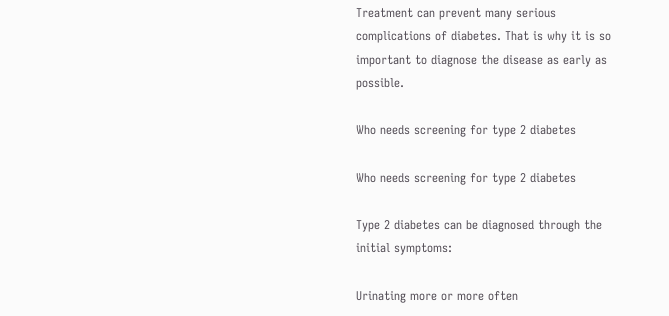Treatment can prevent many serious complications of diabetes. That is why it is so important to diagnose the disease as early as possible.

Who needs screening for type 2 diabetes

Who needs screening for type 2 diabetes

Type 2 diabetes can be diagnosed through the initial symptoms:

Urinating more or more often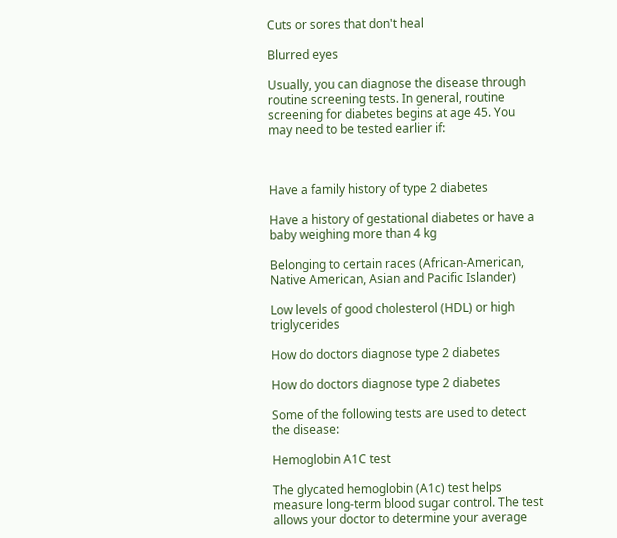Cuts or sores that don't heal

Blurred eyes

Usually, you can diagnose the disease through routine screening tests. In general, routine screening for diabetes begins at age 45. You may need to be tested earlier if:



Have a family history of type 2 diabetes

Have a history of gestational diabetes or have a baby weighing more than 4 kg

Belonging to certain races (African-American, Native American, Asian and Pacific Islander)

Low levels of good cholesterol (HDL) or high triglycerides

How do doctors diagnose type 2 diabetes

How do doctors diagnose type 2 diabetes

Some of the following tests are used to detect the disease:

Hemoglobin A1C test

The glycated hemoglobin (A1c) test helps measure long-term blood sugar control. The test allows your doctor to determine your average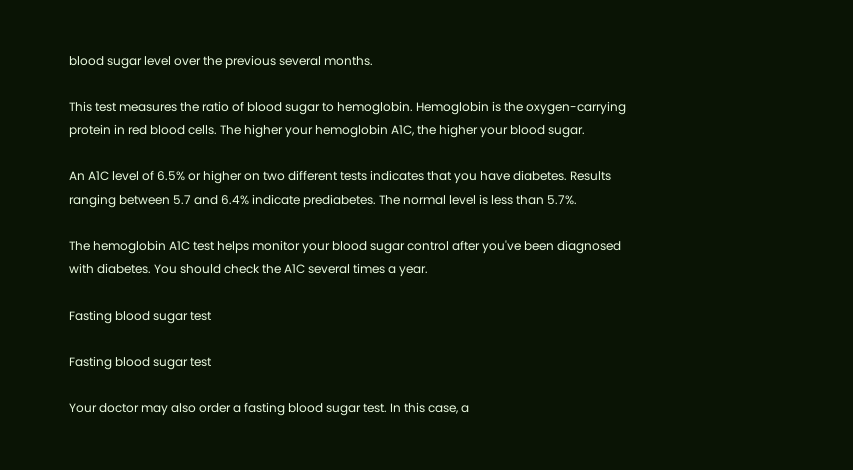blood sugar level over the previous several months.

This test measures the ratio of blood sugar to hemoglobin. Hemoglobin is the oxygen-carrying protein in red blood cells. The higher your hemoglobin A1C, the higher your blood sugar.

An A1C level of 6.5% or higher on two different tests indicates that you have diabetes. Results ranging between 5.7 and 6.4% indicate prediabetes. The normal level is less than 5.7%.

The hemoglobin A1C test helps monitor your blood sugar control after you've been diagnosed with diabetes. You should check the A1C several times a year.

Fasting blood sugar test

Fasting blood sugar test

Your doctor may also order a fasting blood sugar test. In this case, a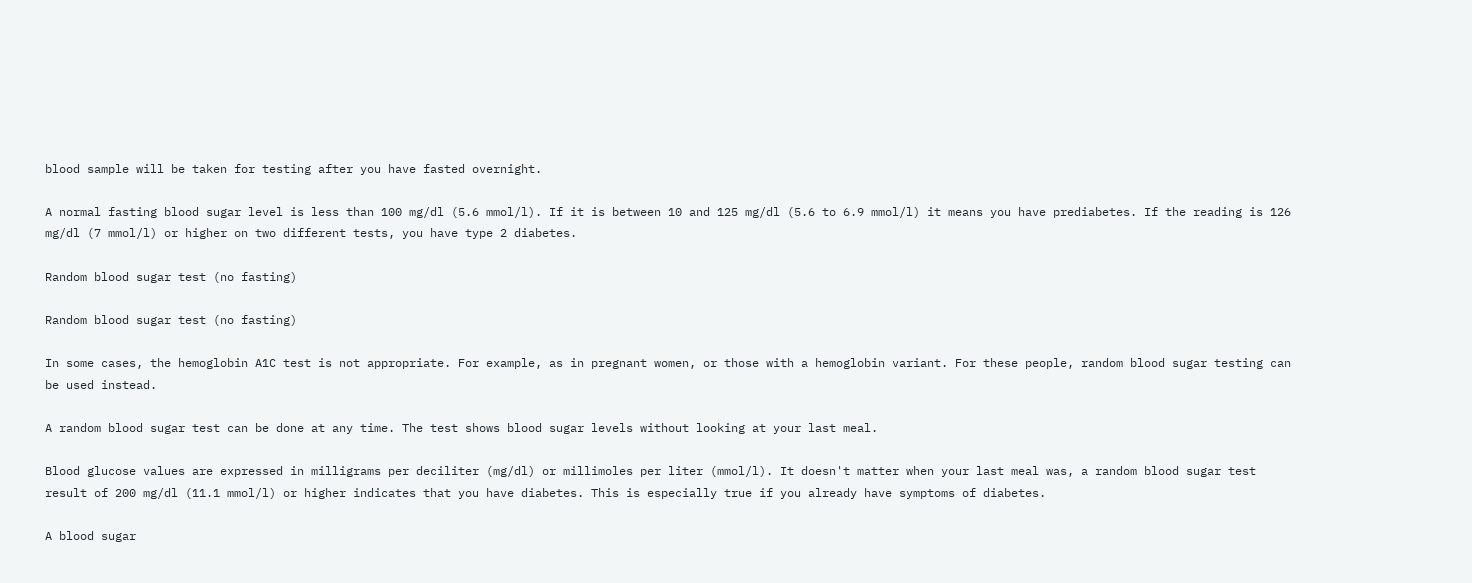blood sample will be taken for testing after you have fasted overnight.

A normal fasting blood sugar level is less than 100 mg/dl (5.6 mmol/l). If it is between 10 and 125 mg/dl (5.6 to 6.9 mmol/l) it means you have prediabetes. If the reading is 126 mg/dl (7 mmol/l) or higher on two different tests, you have type 2 diabetes.

Random blood sugar test (no fasting)

Random blood sugar test (no fasting)

In some cases, the hemoglobin A1C test is not appropriate. For example, as in pregnant women, or those with a hemoglobin variant. For these people, random blood sugar testing can be used instead.

A random blood sugar test can be done at any time. The test shows blood sugar levels without looking at your last meal.

Blood glucose values are expressed in milligrams per deciliter (mg/dl) or millimoles per liter (mmol/l). It doesn't matter when your last meal was, a random blood sugar test result of 200 mg/dl (11.1 mmol/l) or higher indicates that you have diabetes. This is especially true if you already have symptoms of diabetes.

A blood sugar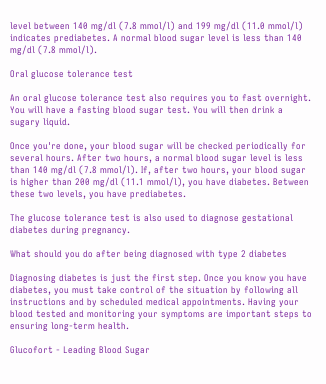level between 140 mg/dl (7.8 mmol/l) and 199 mg/dl (11.0 mmol/l) indicates prediabetes. A normal blood sugar level is less than 140 mg/dl (7.8 mmol/l).

Oral glucose tolerance test

An oral glucose tolerance test also requires you to fast overnight. You will have a fasting blood sugar test. You will then drink a sugary liquid.

Once you're done, your blood sugar will be checked periodically for several hours. After two hours, a normal blood sugar level is less than 140 mg/dl (7.8 mmol/l). If, after two hours, your blood sugar is higher than 200 mg/dl (11.1 mmol/l), you have diabetes. Between these two levels, you have prediabetes.

The glucose tolerance test is also used to diagnose gestational diabetes during pregnancy.

What should you do after being diagnosed with type 2 diabetes

Diagnosing diabetes is just the first step. Once you know you have diabetes, you must take control of the situation by following all instructions and by scheduled medical appointments. Having your blood tested and monitoring your symptoms are important steps to ensuring long-term health.

Glucofort - Leading Blood Sugar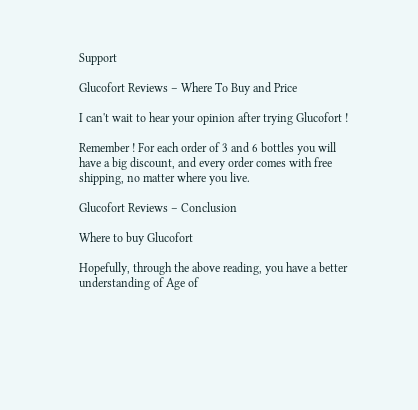Support

Glucofort Reviews – Where To Buy and Price

I can't wait to hear your opinion after trying Glucofort !

Remember ! For each order of 3 and 6 bottles you will have a big discount, and every order comes with free shipping, no matter where you live.

Glucofort Reviews – Conclusion

Where to buy Glucofort

Hopefully, through the above reading, you have a better understanding of Age of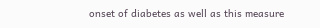onset of diabetes as well as this measure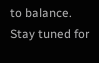to balance. Stay tuned for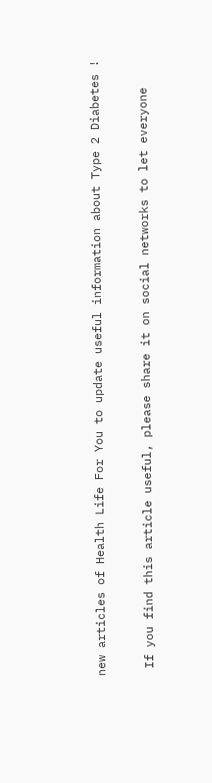new articles of Health Life For You to update useful information about Type 2 Diabetes !

 If you find this article useful, please share it on social networks to let everyone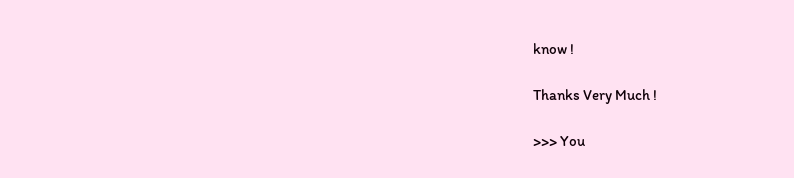know !

Thanks Very Much !

>>> You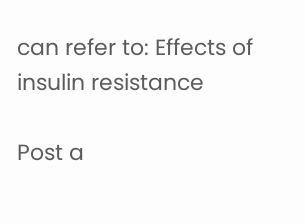can refer to: Effects of insulin resistance

Post a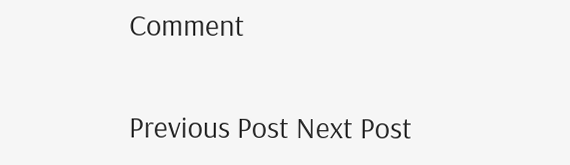Comment

Previous Post Next Post